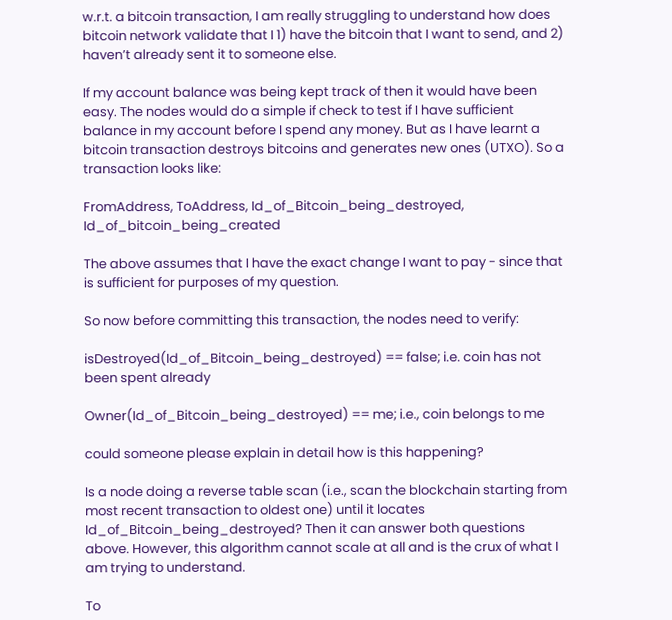w.r.t. a bitcoin transaction, I am really struggling to understand how does bitcoin network validate that I 1) have the bitcoin that I want to send, and 2) haven’t already sent it to someone else.

If my account balance was being kept track of then it would have been easy. The nodes would do a simple if check to test if I have sufficient balance in my account before I spend any money. But as I have learnt a bitcoin transaction destroys bitcoins and generates new ones (UTXO). So a transaction looks like:

FromAddress, ToAddress, Id_of_Bitcoin_being_destroyed, Id_of_bitcoin_being_created

The above assumes that I have the exact change I want to pay - since that is sufficient for purposes of my question.

So now before committing this transaction, the nodes need to verify:

isDestroyed(Id_of_Bitcoin_being_destroyed) == false; i.e. coin has not been spent already

Owner(Id_of_Bitcoin_being_destroyed) == me; i.e., coin belongs to me

could someone please explain in detail how is this happening?

Is a node doing a reverse table scan (i.e., scan the blockchain starting from most recent transaction to oldest one) until it locates Id_of_Bitcoin_being_destroyed? Then it can answer both questions above. However, this algorithm cannot scale at all and is the crux of what I am trying to understand.

To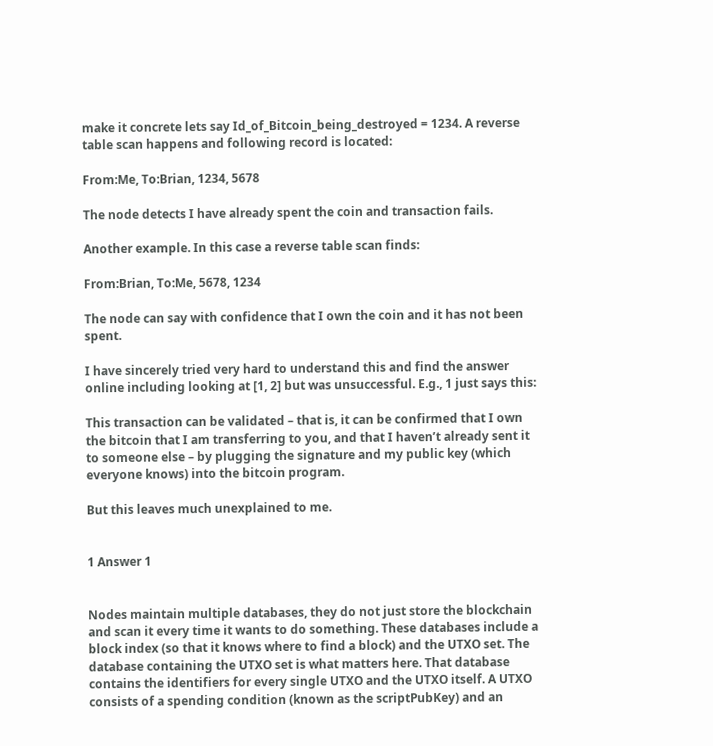make it concrete lets say Id_of_Bitcoin_being_destroyed = 1234. A reverse table scan happens and following record is located:

From:Me, To:Brian, 1234, 5678

The node detects I have already spent the coin and transaction fails.

Another example. In this case a reverse table scan finds:

From:Brian, To:Me, 5678, 1234

The node can say with confidence that I own the coin and it has not been spent.

I have sincerely tried very hard to understand this and find the answer online including looking at [1, 2] but was unsuccessful. E.g., 1 just says this:

This transaction can be validated – that is, it can be confirmed that I own the bitcoin that I am transferring to you, and that I haven’t already sent it to someone else – by plugging the signature and my public key (which everyone knows) into the bitcoin program.

But this leaves much unexplained to me.


1 Answer 1


Nodes maintain multiple databases, they do not just store the blockchain and scan it every time it wants to do something. These databases include a block index (so that it knows where to find a block) and the UTXO set. The database containing the UTXO set is what matters here. That database contains the identifiers for every single UTXO and the UTXO itself. A UTXO consists of a spending condition (known as the scriptPubKey) and an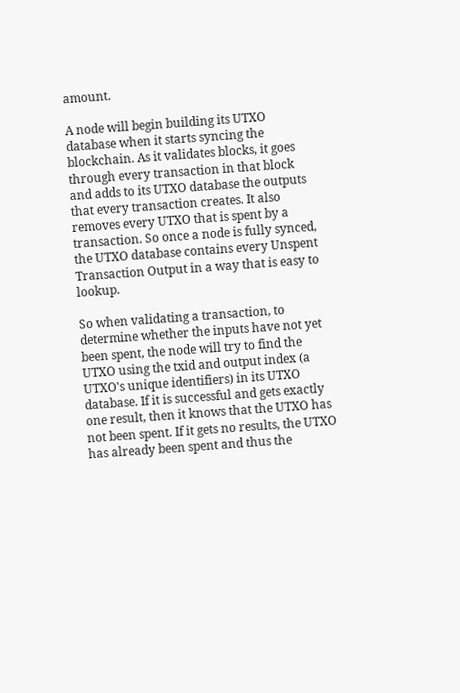amount.

A node will begin building its UTXO database when it starts syncing the blockchain. As it validates blocks, it goes through every transaction in that block and adds to its UTXO database the outputs that every transaction creates. It also removes every UTXO that is spent by a transaction. So once a node is fully synced, the UTXO database contains every Unspent Transaction Output in a way that is easy to lookup.

So when validating a transaction, to determine whether the inputs have not yet been spent, the node will try to find the UTXO using the txid and output index (a UTXO's unique identifiers) in its UTXO database. If it is successful and gets exactly one result, then it knows that the UTXO has not been spent. If it gets no results, the UTXO has already been spent and thus the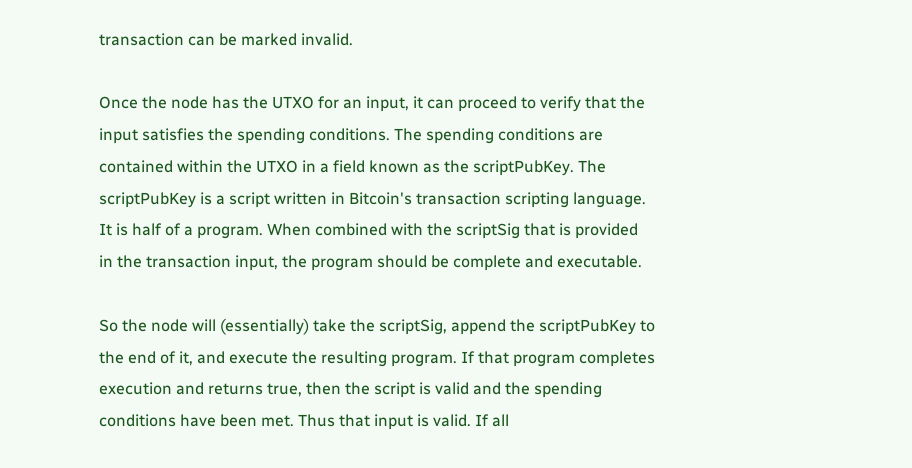transaction can be marked invalid.

Once the node has the UTXO for an input, it can proceed to verify that the input satisfies the spending conditions. The spending conditions are contained within the UTXO in a field known as the scriptPubKey. The scriptPubKey is a script written in Bitcoin's transaction scripting language. It is half of a program. When combined with the scriptSig that is provided in the transaction input, the program should be complete and executable.

So the node will (essentially) take the scriptSig, append the scriptPubKey to the end of it, and execute the resulting program. If that program completes execution and returns true, then the script is valid and the spending conditions have been met. Thus that input is valid. If all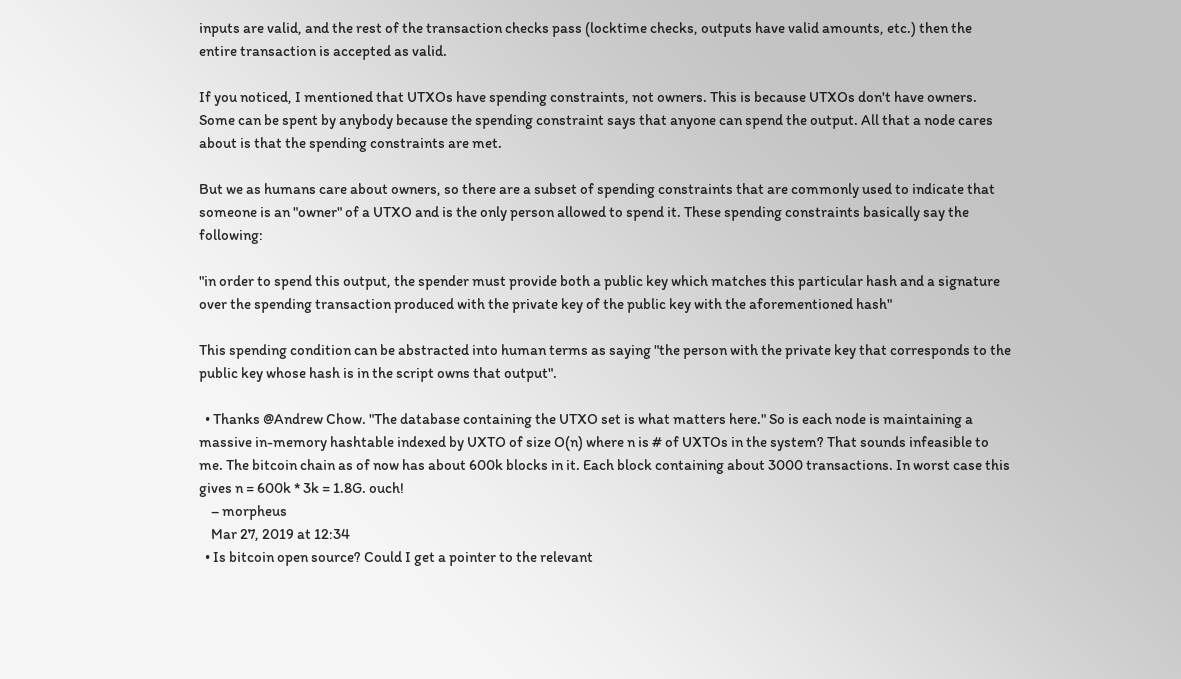inputs are valid, and the rest of the transaction checks pass (locktime checks, outputs have valid amounts, etc.) then the entire transaction is accepted as valid.

If you noticed, I mentioned that UTXOs have spending constraints, not owners. This is because UTXOs don't have owners. Some can be spent by anybody because the spending constraint says that anyone can spend the output. All that a node cares about is that the spending constraints are met.

But we as humans care about owners, so there are a subset of spending constraints that are commonly used to indicate that someone is an "owner" of a UTXO and is the only person allowed to spend it. These spending constraints basically say the following:

"in order to spend this output, the spender must provide both a public key which matches this particular hash and a signature over the spending transaction produced with the private key of the public key with the aforementioned hash"

This spending condition can be abstracted into human terms as saying "the person with the private key that corresponds to the public key whose hash is in the script owns that output".

  • Thanks @Andrew Chow. "The database containing the UTXO set is what matters here." So is each node is maintaining a massive in-memory hashtable indexed by UXTO of size O(n) where n is # of UXTOs in the system? That sounds infeasible to me. The bitcoin chain as of now has about 600k blocks in it. Each block containing about 3000 transactions. In worst case this gives n = 600k * 3k = 1.8G. ouch!
    – morpheus
    Mar 27, 2019 at 12:34
  • Is bitcoin open source? Could I get a pointer to the relevant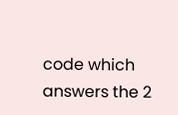code which answers the 2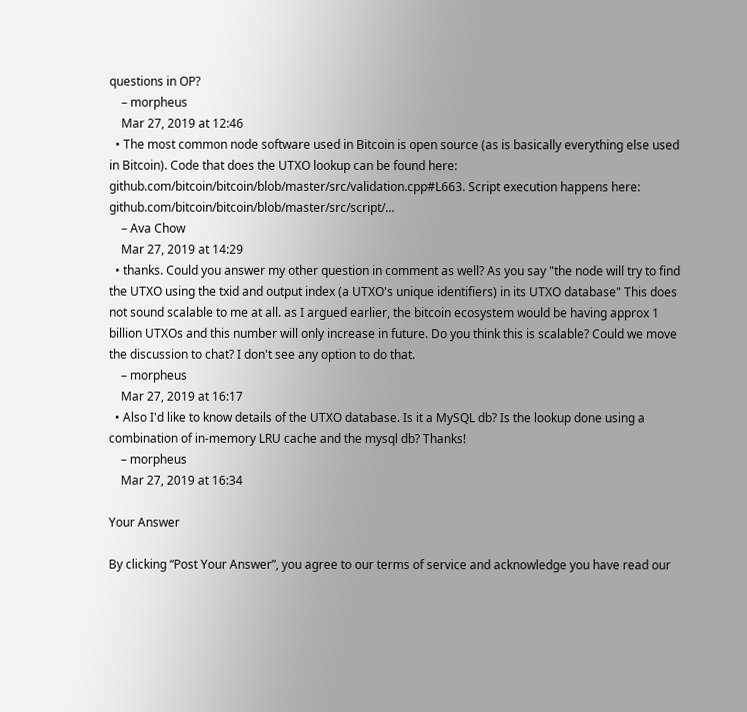questions in OP?
    – morpheus
    Mar 27, 2019 at 12:46
  • The most common node software used in Bitcoin is open source (as is basically everything else used in Bitcoin). Code that does the UTXO lookup can be found here: github.com/bitcoin/bitcoin/blob/master/src/validation.cpp#L663. Script execution happens here: github.com/bitcoin/bitcoin/blob/master/src/script/…
    – Ava Chow
    Mar 27, 2019 at 14:29
  • thanks. Could you answer my other question in comment as well? As you say "the node will try to find the UTXO using the txid and output index (a UTXO's unique identifiers) in its UTXO database" This does not sound scalable to me at all. as I argued earlier, the bitcoin ecosystem would be having approx 1 billion UTXOs and this number will only increase in future. Do you think this is scalable? Could we move the discussion to chat? I don't see any option to do that.
    – morpheus
    Mar 27, 2019 at 16:17
  • Also I'd like to know details of the UTXO database. Is it a MySQL db? Is the lookup done using a combination of in-memory LRU cache and the mysql db? Thanks!
    – morpheus
    Mar 27, 2019 at 16:34

Your Answer

By clicking “Post Your Answer”, you agree to our terms of service and acknowledge you have read our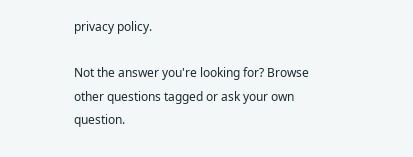privacy policy.

Not the answer you're looking for? Browse other questions tagged or ask your own question.